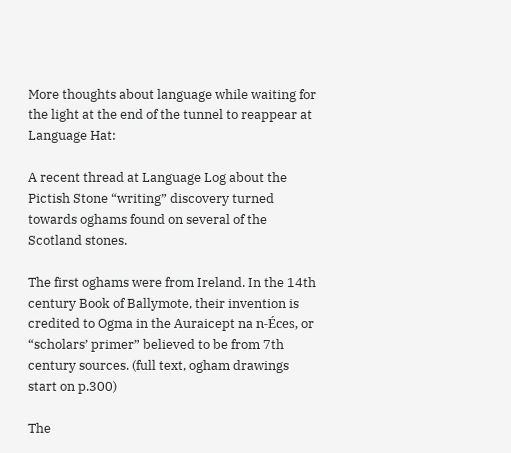More thoughts about language while waiting for the light at the end of the tunnel to reappear at Language Hat:

A recent thread at Language Log about the Pictish Stone “writing” discovery turned towards oghams found on several of the Scotland stones.

The first oghams were from Ireland. In the 14th century Book of Ballymote, their invention is credited to Ogma in the Auraicept na n-Éces, or “scholars’ primer” believed to be from 7th century sources. (full text, ogham drawings start on p.300)

The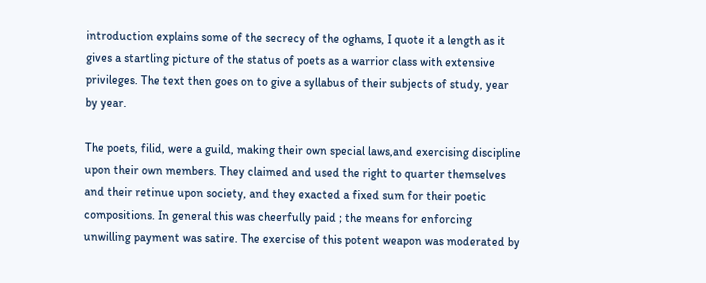introduction explains some of the secrecy of the oghams, I quote it a length as it gives a startling picture of the status of poets as a warrior class with extensive privileges. The text then goes on to give a syllabus of their subjects of study, year by year.

The poets, filid, were a guild, making their own special laws,and exercising discipline upon their own members. They claimed and used the right to quarter themselves and their retinue upon society, and they exacted a fixed sum for their poetic compositions. In general this was cheerfully paid ; the means for enforcing unwilling payment was satire. The exercise of this potent weapon was moderated by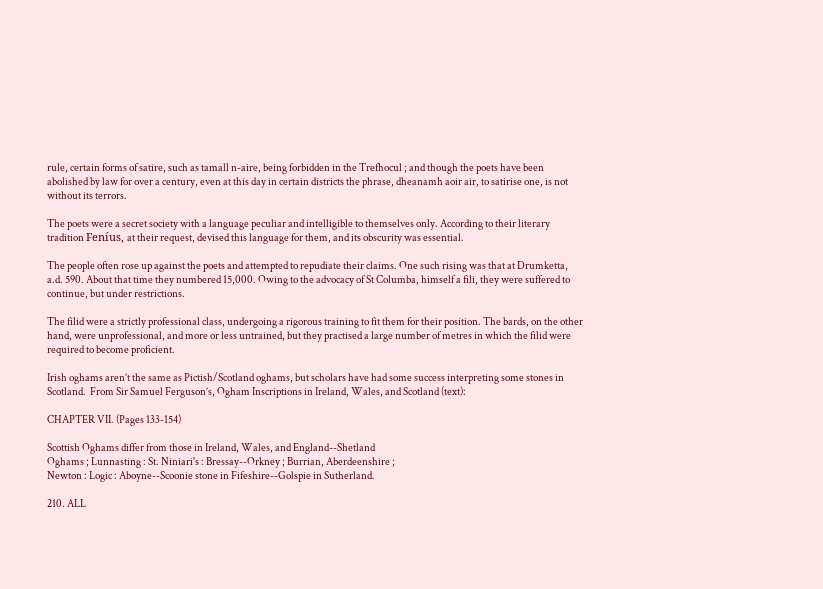rule, certain forms of satire, such as tamall n-aire, being forbidden in the Trefhocul ; and though the poets have been abolished by law for over a century, even at this day in certain districts the phrase, dheanamh aoir air, to satirise one, is not without its terrors.

The poets were a secret society with a language peculiar and intelligible to themselves only. According to their literary tradition Feníus, at their request, devised this language for them, and its obscurity was essential.

The people often rose up against the poets and attempted to repudiate their claims. One such rising was that at Drumketta, a.d. 590. About that time they numbered 15,000. Owing to the advocacy of St Columba, himself a fili, they were suffered to continue, but under restrictions.

The filid were a strictly professional class, undergoing a rigorous training to fit them for their position. The bards, on the other hand, were unprofessional, and more or less untrained, but they practised a large number of metres in which the filid were required to become proficient.

Irish oghams aren’t the same as Pictish/Scotland oghams, but scholars have had some success interpreting some stones in Scotland.  From Sir Samuel Ferguson’s, Ogham Inscriptions in Ireland, Wales, and Scotland (text):

CHAPTER VII. (Pages 133-154)

Scottish Oghams differ from those in Ireland, Wales, and England--Shetland
Oghams ; Lunnasting : St. Niniari's : Bressay--Orkney ; Burrian, Aberdeenshire ;
Newton : Logic : Aboyne--Scoonie stone in Fifeshire--Golspie in Sutherland.

210. ALL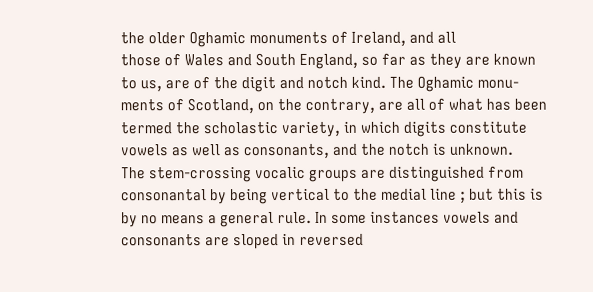the older Oghamic monuments of Ireland, and all
those of Wales and South England, so far as they are known
to us, are of the digit and notch kind. The Oghamic monu-
ments of Scotland, on the contrary, are all of what has been
termed the scholastic variety, in which digits constitute
vowels as well as consonants, and the notch is unknown.
The stem-crossing vocalic groups are distinguished from
consonantal by being vertical to the medial line ; but this is
by no means a general rule. In some instances vowels and
consonants are sloped in reversed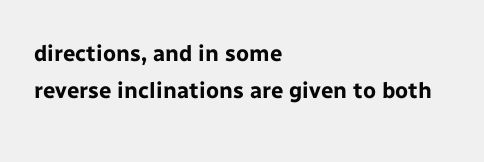directions, and in some
reverse inclinations are given to both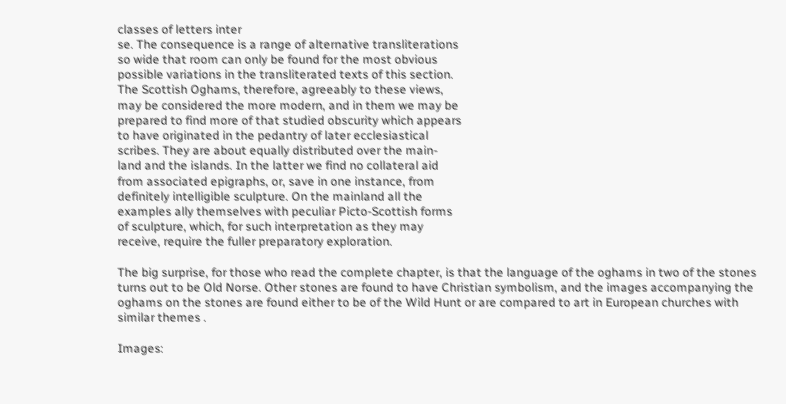classes of letters inter
se. The consequence is a range of alternative transliterations
so wide that room can only be found for the most obvious
possible variations in the transliterated texts of this section.
The Scottish Oghams, therefore, agreeably to these views,
may be considered the more modern, and in them we may be
prepared to find more of that studied obscurity which appears
to have originated in the pedantry of later ecclesiastical
scribes. They are about equally distributed over the main-
land and the islands. In the latter we find no collateral aid
from associated epigraphs, or, save in one instance, from
definitely intelligible sculpture. On the mainland all the
examples ally themselves with peculiar Picto-Scottish forms
of sculpture, which, for such interpretation as they may
receive, require the fuller preparatory exploration.

The big surprise, for those who read the complete chapter, is that the language of the oghams in two of the stones turns out to be Old Norse. Other stones are found to have Christian symbolism, and the images accompanying the oghams on the stones are found either to be of the Wild Hunt or are compared to art in European churches with similar themes .

Images: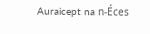Auraicept na n-Éces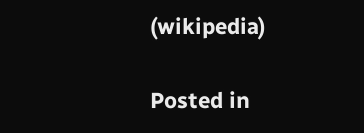(wikipedia)

Posted in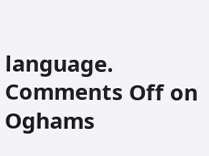language. Comments Off on Oghams